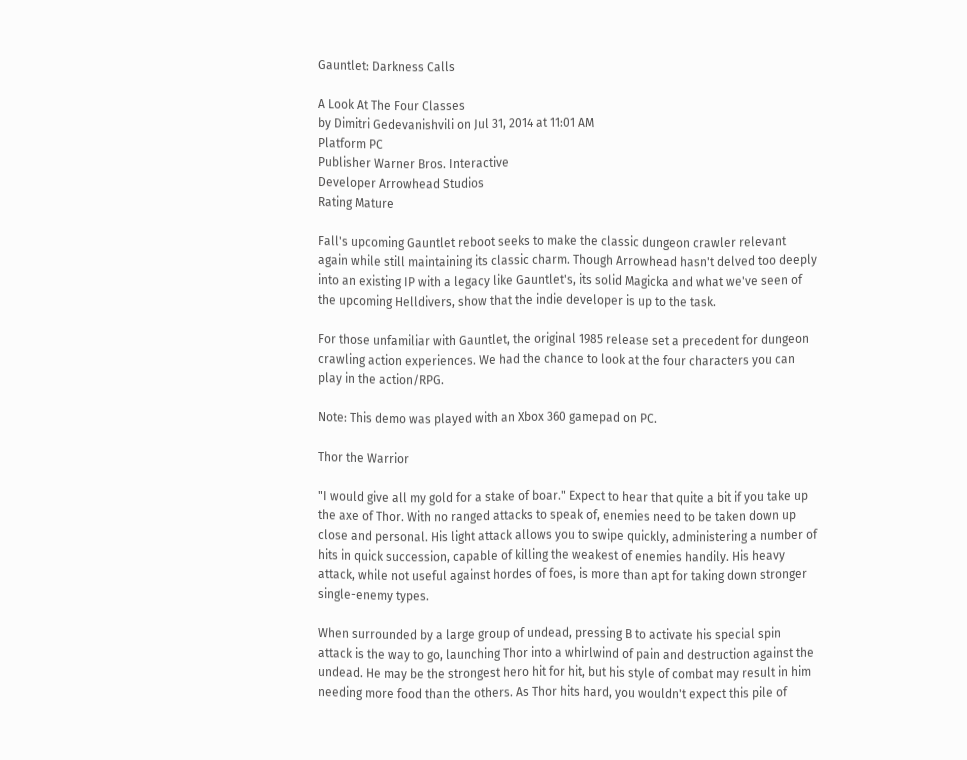Gauntlet: Darkness Calls

A Look At The Four Classes
by Dimitri Gedevanishvili on Jul 31, 2014 at 11:01 AM
Platform PC
Publisher Warner Bros. Interactive
Developer Arrowhead Studios
Rating Mature

Fall's upcoming Gauntlet reboot seeks to make the classic dungeon crawler relevant again while still maintaining its classic charm. Though Arrowhead hasn't delved too deeply into an existing IP with a legacy like Gauntlet's, its solid Magicka and what we've seen of the upcoming Helldivers, show that the indie developer is up to the task.

For those unfamiliar with Gauntlet, the original 1985 release set a precedent for dungeon crawling action experiences. We had the chance to look at the four characters you can play in the action/RPG.

Note: This demo was played with an Xbox 360 gamepad on PC.

Thor the Warrior

"I would give all my gold for a stake of boar." Expect to hear that quite a bit if you take up the axe of Thor. With no ranged attacks to speak of, enemies need to be taken down up close and personal. His light attack allows you to swipe quickly, administering a number of hits in quick succession, capable of killing the weakest of enemies handily. His heavy attack, while not useful against hordes of foes, is more than apt for taking down stronger single-enemy types.

When surrounded by a large group of undead, pressing B to activate his special spin attack is the way to go, launching Thor into a whirlwind of pain and destruction against the undead. He may be the strongest hero hit for hit, but his style of combat may result in him needing more food than the others. As Thor hits hard, you wouldn't expect this pile of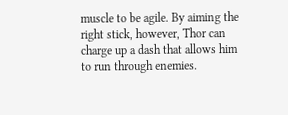muscle to be agile. By aiming the right stick, however, Thor can charge up a dash that allows him to run through enemies.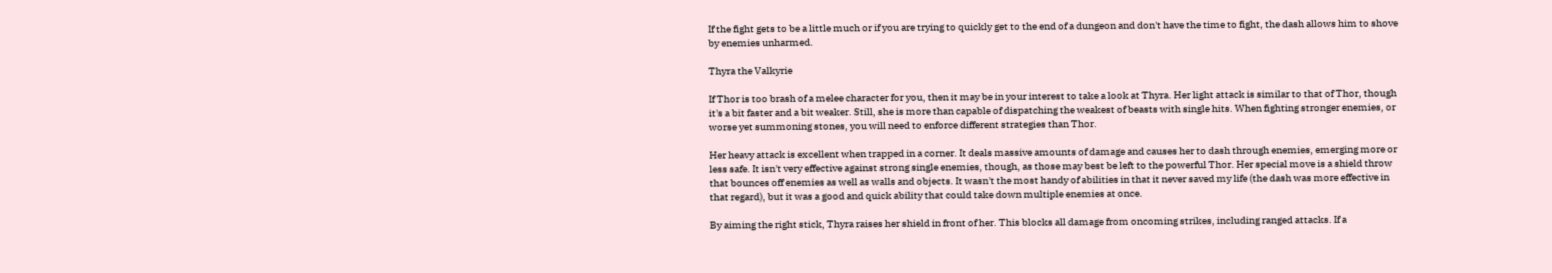If the fight gets to be a little much or if you are trying to quickly get to the end of a dungeon and don't have the time to fight, the dash allows him to shove by enemies unharmed.

Thyra the Valkyrie

If Thor is too brash of a melee character for you, then it may be in your interest to take a look at Thyra. Her light attack is similar to that of Thor, though it's a bit faster and a bit weaker. Still, she is more than capable of dispatching the weakest of beasts with single hits. When fighting stronger enemies, or worse yet summoning stones, you will need to enforce different strategies than Thor.

Her heavy attack is excellent when trapped in a corner. It deals massive amounts of damage and causes her to dash through enemies, emerging more or less safe. It isn't very effective against strong single enemies, though, as those may best be left to the powerful Thor. Her special move is a shield throw that bounces off enemies as well as walls and objects. It wasn't the most handy of abilities in that it never saved my life (the dash was more effective in that regard), but it was a good and quick ability that could take down multiple enemies at once.

By aiming the right stick, Thyra raises her shield in front of her. This blocks all damage from oncoming strikes, including ranged attacks. If a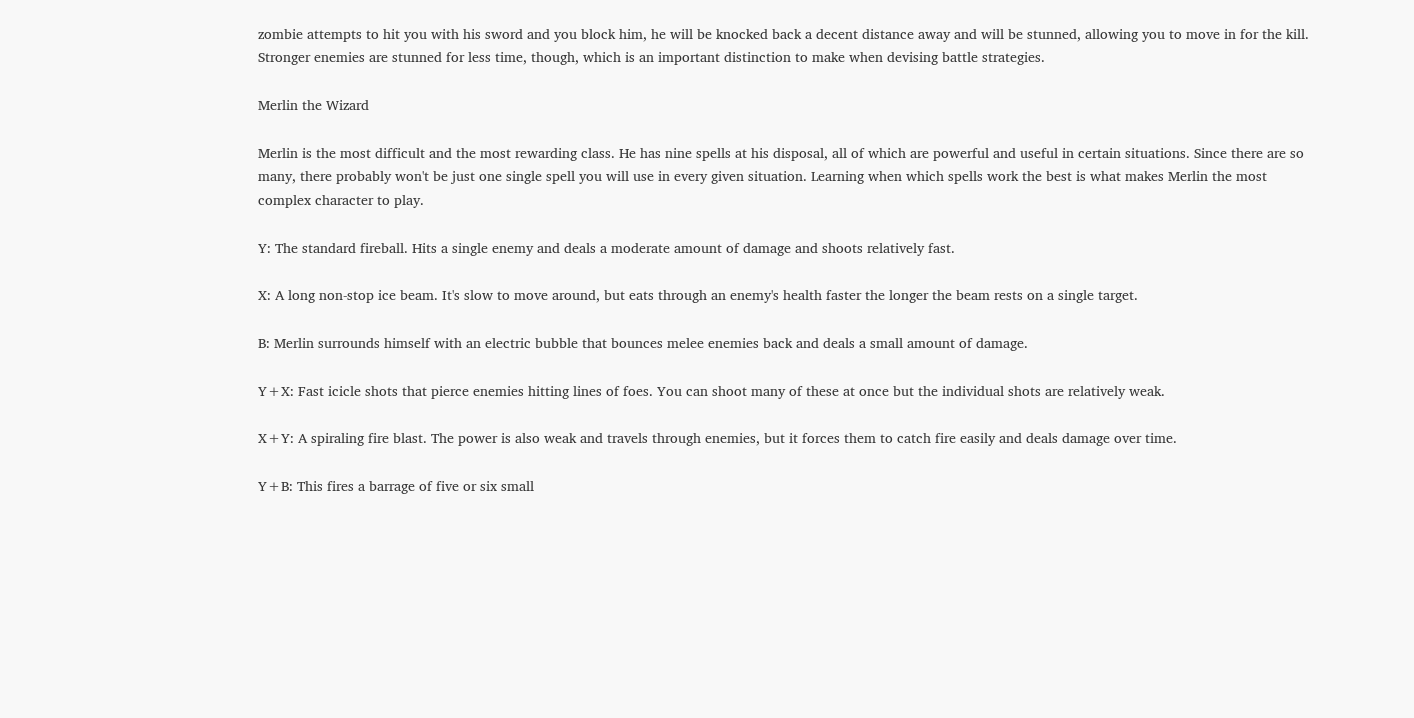zombie attempts to hit you with his sword and you block him, he will be knocked back a decent distance away and will be stunned, allowing you to move in for the kill. Stronger enemies are stunned for less time, though, which is an important distinction to make when devising battle strategies.

Merlin the Wizard

Merlin is the most difficult and the most rewarding class. He has nine spells at his disposal, all of which are powerful and useful in certain situations. Since there are so many, there probably won't be just one single spell you will use in every given situation. Learning when which spells work the best is what makes Merlin the most complex character to play.

Y: The standard fireball. Hits a single enemy and deals a moderate amount of damage and shoots relatively fast.

X: A long non-stop ice beam. It's slow to move around, but eats through an enemy's health faster the longer the beam rests on a single target.

B: Merlin surrounds himself with an electric bubble that bounces melee enemies back and deals a small amount of damage.

Y+X: Fast icicle shots that pierce enemies hitting lines of foes. You can shoot many of these at once but the individual shots are relatively weak.

X+Y: A spiraling fire blast. The power is also weak and travels through enemies, but it forces them to catch fire easily and deals damage over time.

Y+B: This fires a barrage of five or six small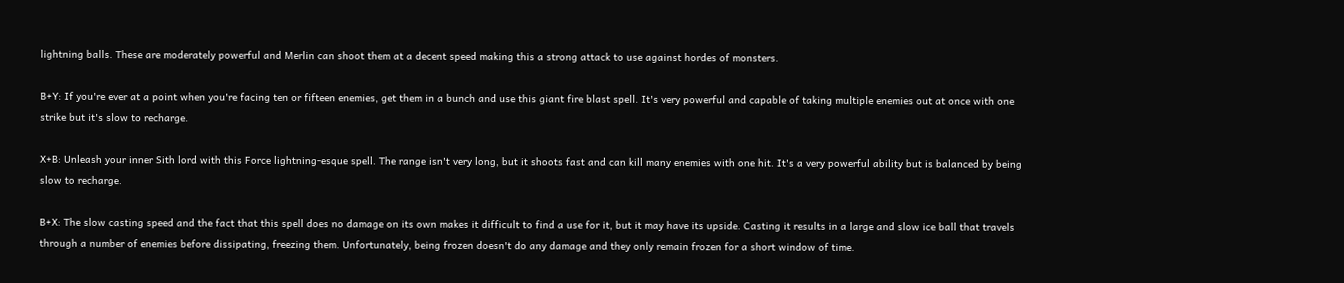lightning balls. These are moderately powerful and Merlin can shoot them at a decent speed making this a strong attack to use against hordes of monsters.

B+Y: If you're ever at a point when you're facing ten or fifteen enemies, get them in a bunch and use this giant fire blast spell. It's very powerful and capable of taking multiple enemies out at once with one strike but it's slow to recharge.

X+B: Unleash your inner Sith lord with this Force lightning-esque spell. The range isn't very long, but it shoots fast and can kill many enemies with one hit. It's a very powerful ability but is balanced by being slow to recharge.

B+X: The slow casting speed and the fact that this spell does no damage on its own makes it difficult to find a use for it, but it may have its upside. Casting it results in a large and slow ice ball that travels through a number of enemies before dissipating, freezing them. Unfortunately, being frozen doesn't do any damage and they only remain frozen for a short window of time.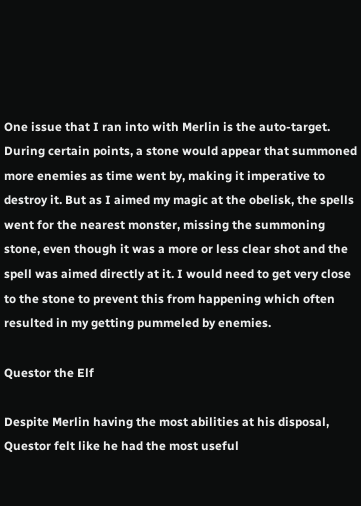One issue that I ran into with Merlin is the auto-target. During certain points, a stone would appear that summoned more enemies as time went by, making it imperative to destroy it. But as I aimed my magic at the obelisk, the spells went for the nearest monster, missing the summoning stone, even though it was a more or less clear shot and the spell was aimed directly at it. I would need to get very close to the stone to prevent this from happening which often resulted in my getting pummeled by enemies.

Questor the Elf

Despite Merlin having the most abilities at his disposal, Questor felt like he had the most useful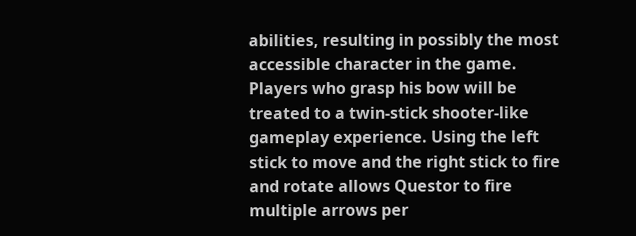abilities, resulting in possibly the most accessible character in the game. Players who grasp his bow will be treated to a twin-stick shooter-like gameplay experience. Using the left stick to move and the right stick to fire and rotate allows Questor to fire multiple arrows per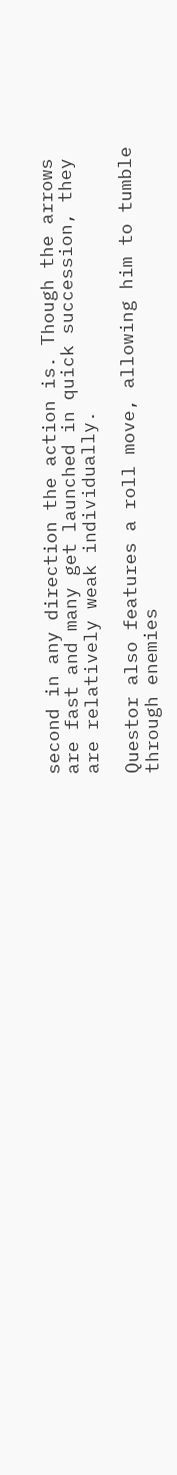second in any direction the action is. Though the arrows are fast and many get launched in quick succession, they are relatively weak individually.

Questor also features a roll move, allowing him to tumble through enemies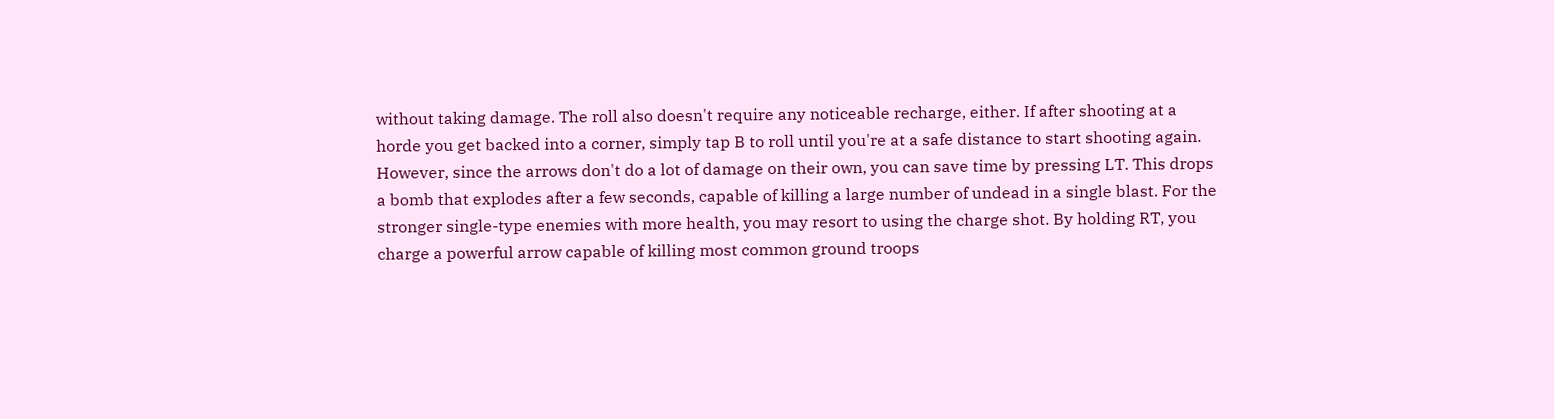without taking damage. The roll also doesn't require any noticeable recharge, either. If after shooting at a horde you get backed into a corner, simply tap B to roll until you're at a safe distance to start shooting again. However, since the arrows don't do a lot of damage on their own, you can save time by pressing LT. This drops a bomb that explodes after a few seconds, capable of killing a large number of undead in a single blast. For the stronger single-type enemies with more health, you may resort to using the charge shot. By holding RT, you charge a powerful arrow capable of killing most common ground troops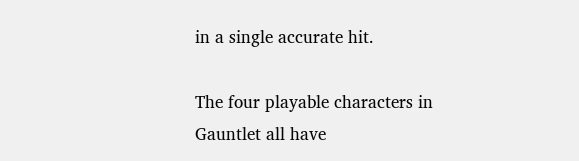in a single accurate hit.

The four playable characters in Gauntlet all have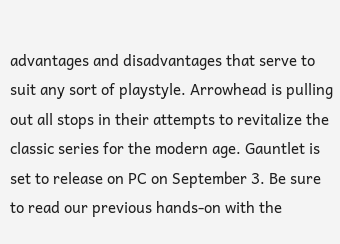advantages and disadvantages that serve to suit any sort of playstyle. Arrowhead is pulling out all stops in their attempts to revitalize the classic series for the modern age. Gauntlet is set to release on PC on September 3. Be sure to read our previous hands-on with the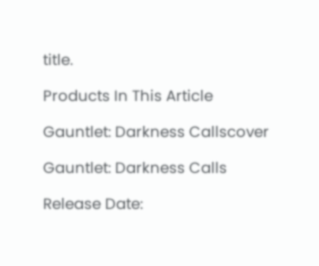title.

Products In This Article

Gauntlet: Darkness Callscover

Gauntlet: Darkness Calls

Release Date: